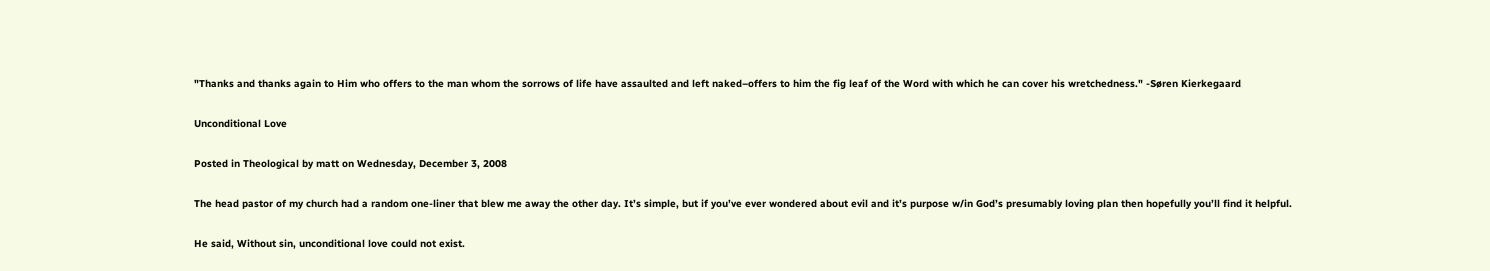"Thanks and thanks again to Him who offers to the man whom the sorrows of life have assaulted and left naked–offers to him the fig leaf of the Word with which he can cover his wretchedness." -Søren Kierkegaard

Unconditional Love

Posted in Theological by matt on Wednesday, December 3, 2008

The head pastor of my church had a random one-liner that blew me away the other day. It’s simple, but if you’ve ever wondered about evil and it’s purpose w/in God’s presumably loving plan then hopefully you’ll find it helpful.

He said, Without sin, unconditional love could not exist.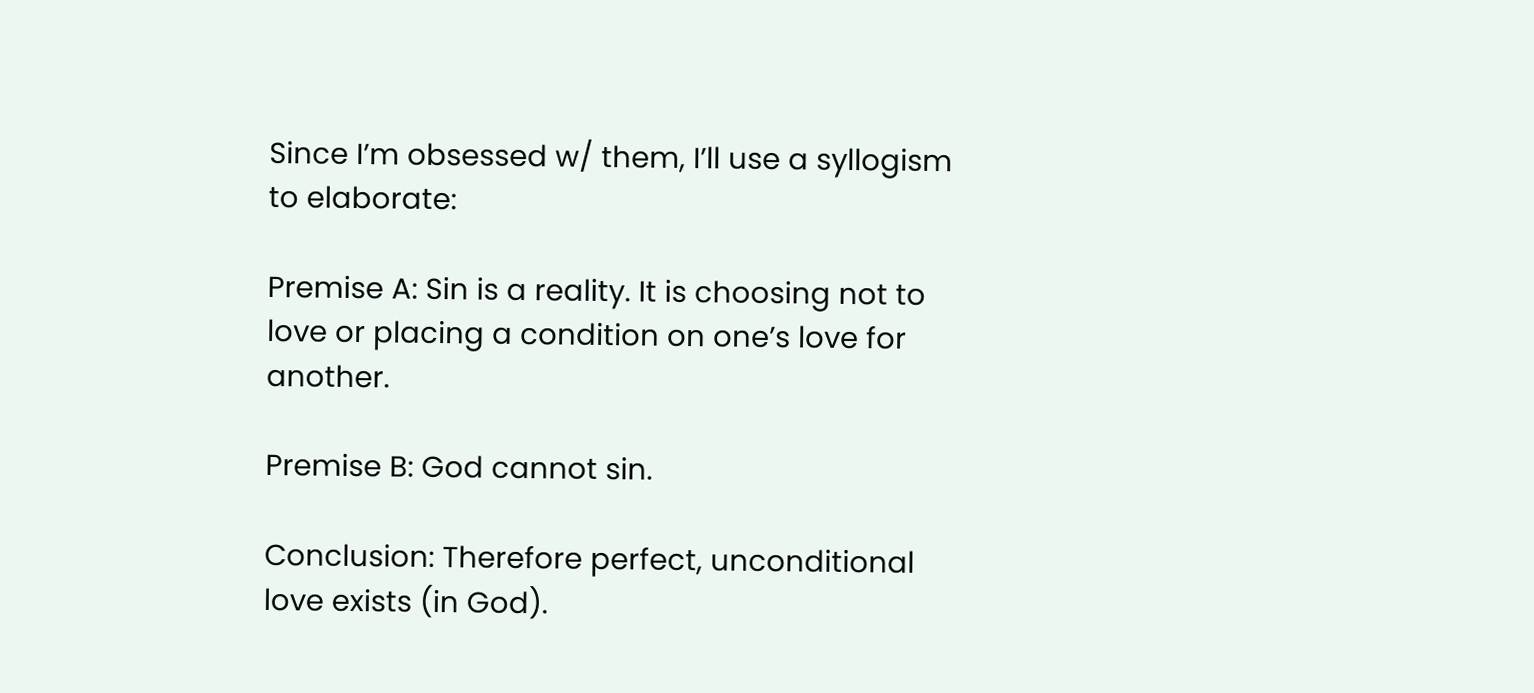Since I’m obsessed w/ them, I’ll use a syllogism to elaborate:

Premise A: Sin is a reality. It is choosing not to love or placing a condition on one’s love for another.

Premise B: God cannot sin.

Conclusion: Therefore perfect, unconditional love exists (in God).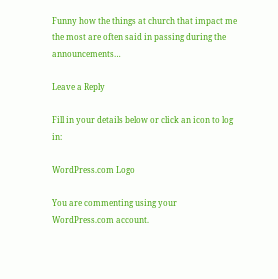Funny how the things at church that impact me the most are often said in passing during the announcements…

Leave a Reply

Fill in your details below or click an icon to log in:

WordPress.com Logo

You are commenting using your WordPress.com account.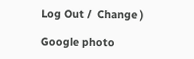Log Out /  Change )

Google photo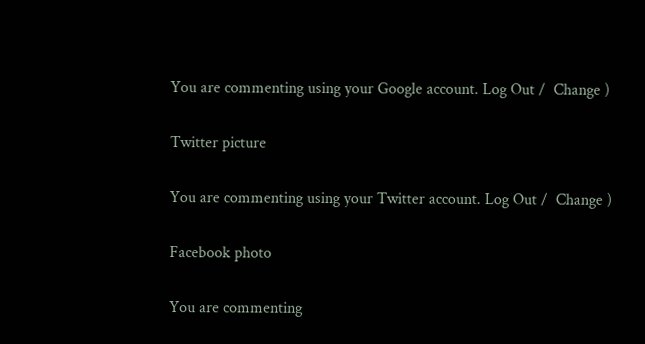You are commenting using your Google account. Log Out /  Change )

Twitter picture

You are commenting using your Twitter account. Log Out /  Change )

Facebook photo

You are commenting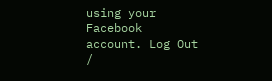using your Facebook account. Log Out /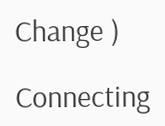Change )

Connecting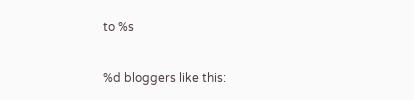to %s

%d bloggers like this: